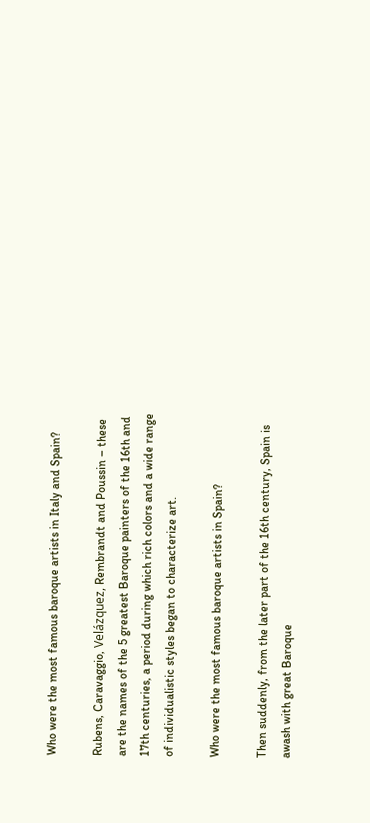Who were the most famous baroque artists in Italy and Spain?

Rubens, Caravaggio, Velázquez, Rembrandt and Poussin – these are the names of the 5 greatest Baroque painters of the 16th and 17th centuries, a period during which rich colors and a wide range of individualistic styles began to characterize art.

Who were the most famous baroque artists in Spain?

Then suddenly, from the later part of the 16th century, Spain is awash with great Baroque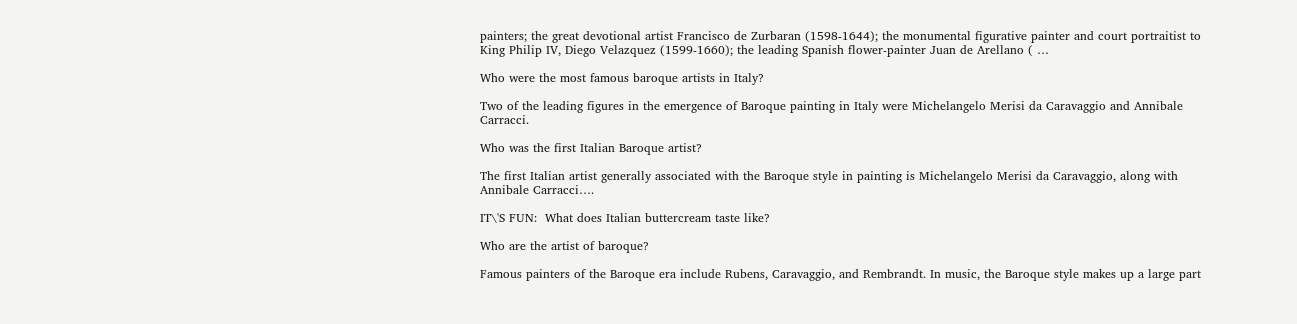painters; the great devotional artist Francisco de Zurbaran (1598-1644); the monumental figurative painter and court portraitist to King Philip IV, Diego Velazquez (1599-1660); the leading Spanish flower-painter Juan de Arellano ( …

Who were the most famous baroque artists in Italy?

Two of the leading figures in the emergence of Baroque painting in Italy were Michelangelo Merisi da Caravaggio and Annibale Carracci.

Who was the first Italian Baroque artist?

The first Italian artist generally associated with the Baroque style in painting is Michelangelo Merisi da Caravaggio, along with Annibale Carracci….

IT\'S FUN:  What does Italian buttercream taste like?

Who are the artist of baroque?

Famous painters of the Baroque era include Rubens, Caravaggio, and Rembrandt. In music, the Baroque style makes up a large part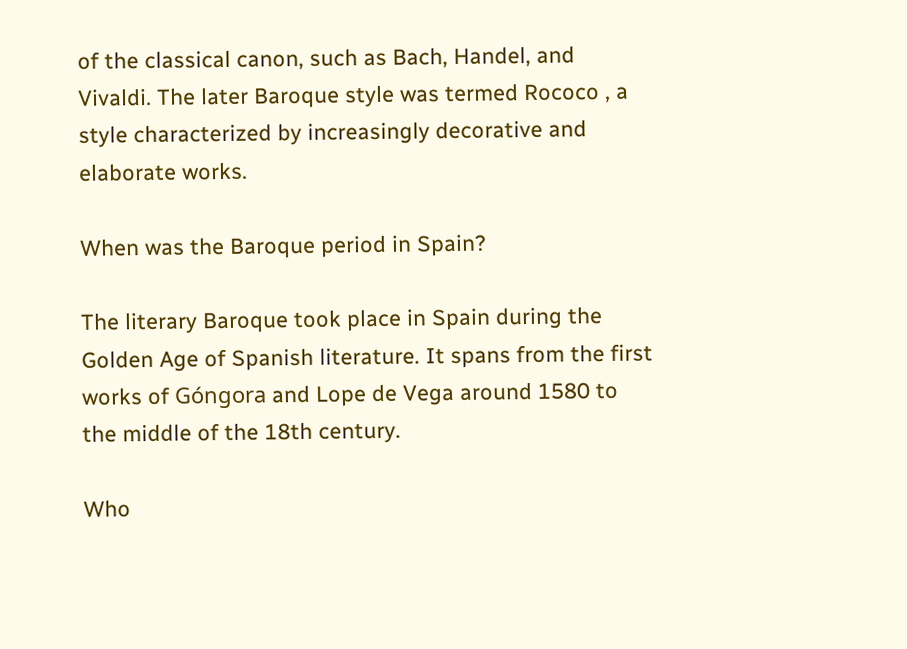of the classical canon, such as Bach, Handel, and Vivaldi. The later Baroque style was termed Rococo , a style characterized by increasingly decorative and elaborate works.

When was the Baroque period in Spain?

The literary Baroque took place in Spain during the Golden Age of Spanish literature. It spans from the first works of Góngora and Lope de Vega around 1580 to the middle of the 18th century.

Who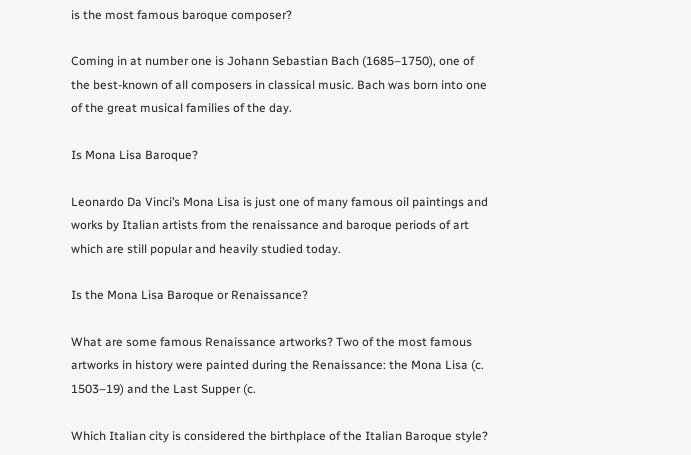is the most famous baroque composer?

Coming in at number one is Johann Sebastian Bach (1685–1750), one of the best-known of all composers in classical music. Bach was born into one of the great musical families of the day.

Is Mona Lisa Baroque?

Leonardo Da Vinci’s Mona Lisa is just one of many famous oil paintings and works by Italian artists from the renaissance and baroque periods of art which are still popular and heavily studied today.

Is the Mona Lisa Baroque or Renaissance?

What are some famous Renaissance artworks? Two of the most famous artworks in history were painted during the Renaissance: the Mona Lisa (c. 1503–19) and the Last Supper (c.

Which Italian city is considered the birthplace of the Italian Baroque style?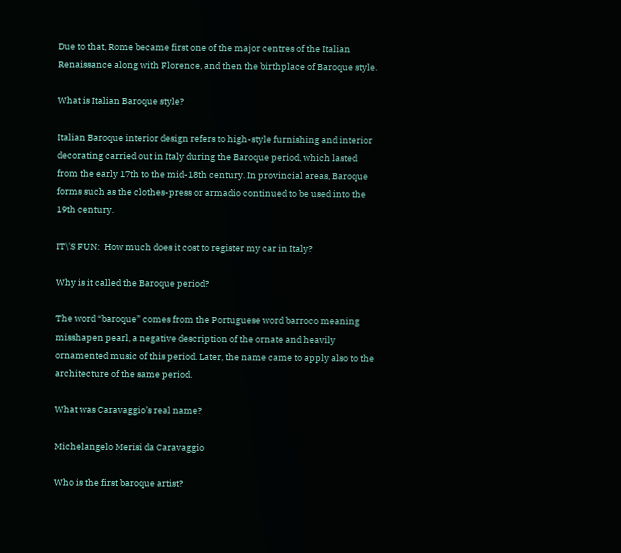Due to that, Rome became first one of the major centres of the Italian Renaissance along with Florence, and then the birthplace of Baroque style.

What is Italian Baroque style?

Italian Baroque interior design refers to high-style furnishing and interior decorating carried out in Italy during the Baroque period, which lasted from the early 17th to the mid-18th century. In provincial areas, Baroque forms such as the clothes-press or armadio continued to be used into the 19th century.

IT\'S FUN:  How much does it cost to register my car in Italy?

Why is it called the Baroque period?

The word “baroque” comes from the Portuguese word barroco meaning misshapen pearl, a negative description of the ornate and heavily ornamented music of this period. Later, the name came to apply also to the architecture of the same period.

What was Caravaggio’s real name?

Michelangelo Merisi da Caravaggio

Who is the first baroque artist?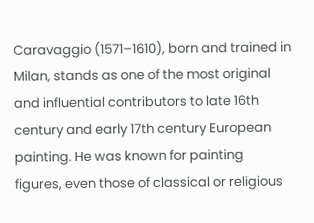Caravaggio (1571–1610), born and trained in Milan, stands as one of the most original and influential contributors to late 16th century and early 17th century European painting. He was known for painting figures, even those of classical or religious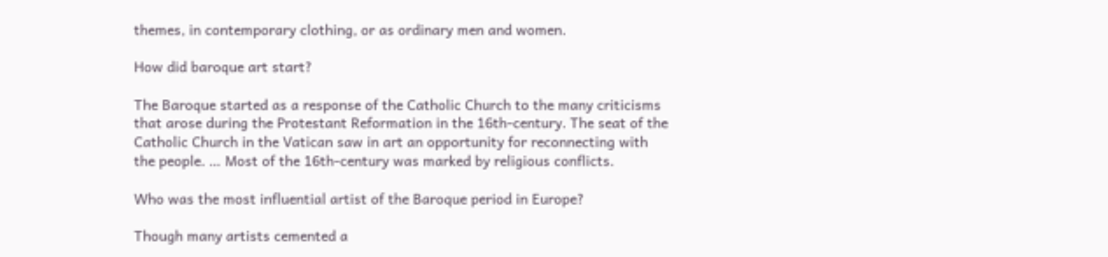themes, in contemporary clothing, or as ordinary men and women.

How did baroque art start?

The Baroque started as a response of the Catholic Church to the many criticisms that arose during the Protestant Reformation in the 16th-century. The seat of the Catholic Church in the Vatican saw in art an opportunity for reconnecting with the people. … Most of the 16th-century was marked by religious conflicts.

Who was the most influential artist of the Baroque period in Europe?

Though many artists cemented a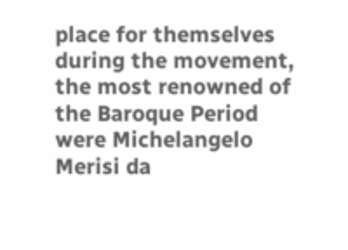place for themselves during the movement, the most renowned of the Baroque Period were Michelangelo Merisi da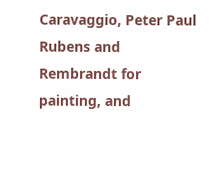Caravaggio, Peter Paul Rubens and Rembrandt for painting, and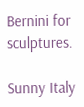Bernini for sculptures.

Sunny Italy